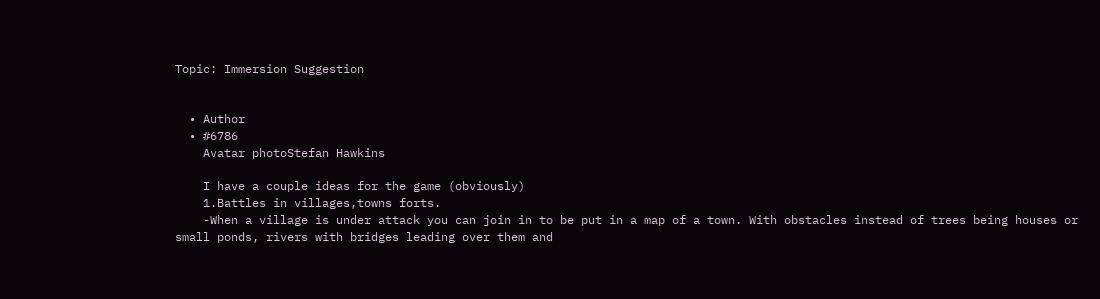Topic: Immersion Suggestion


  • Author
  • #6786
    Avatar photoStefan Hawkins

    I have a couple ideas for the game (obviously)
    1.Battles in villages,towns forts.
    -When a village is under attack you can join in to be put in a map of a town. With obstacles instead of trees being houses or small ponds, rivers with bridges leading over them and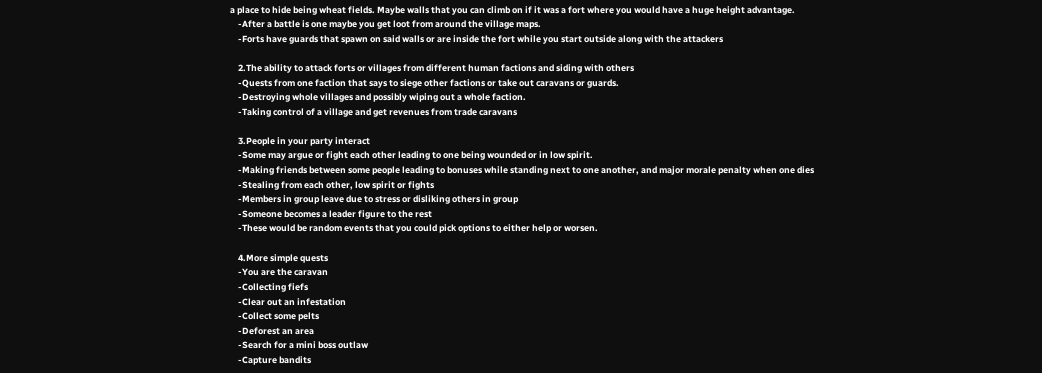a place to hide being wheat fields. Maybe walls that you can climb on if it was a fort where you would have a huge height advantage.
    -After a battle is one maybe you get loot from around the village maps.
    -Forts have guards that spawn on said walls or are inside the fort while you start outside along with the attackers

    2.The ability to attack forts or villages from different human factions and siding with others
    -Quests from one faction that says to siege other factions or take out caravans or guards.
    -Destroying whole villages and possibly wiping out a whole faction.
    -Taking control of a village and get revenues from trade caravans

    3.People in your party interact
    -Some may argue or fight each other leading to one being wounded or in low spirit.
    -Making friends between some people leading to bonuses while standing next to one another, and major morale penalty when one dies
    -Stealing from each other, low spirit or fights
    -Members in group leave due to stress or disliking others in group
    -Someone becomes a leader figure to the rest
    -These would be random events that you could pick options to either help or worsen.

    4.More simple quests
    -You are the caravan
    -Collecting fiefs
    -Clear out an infestation
    -Collect some pelts
    -Deforest an area
    -Search for a mini boss outlaw
    -Capture bandits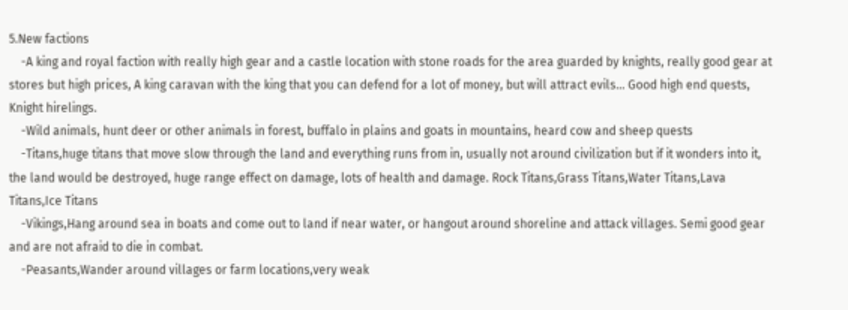5.New factions
    -A king and royal faction with really high gear and a castle location with stone roads for the area guarded by knights, really good gear at stores but high prices, A king caravan with the king that you can defend for a lot of money, but will attract evils… Good high end quests, Knight hirelings.
    -Wild animals, hunt deer or other animals in forest, buffalo in plains and goats in mountains, heard cow and sheep quests
    -Titans,huge titans that move slow through the land and everything runs from in, usually not around civilization but if it wonders into it, the land would be destroyed, huge range effect on damage, lots of health and damage. Rock Titans,Grass Titans,Water Titans,Lava Titans,Ice Titans
    -Vikings,Hang around sea in boats and come out to land if near water, or hangout around shoreline and attack villages. Semi good gear and are not afraid to die in combat.
    -Peasants,Wander around villages or farm locations,very weak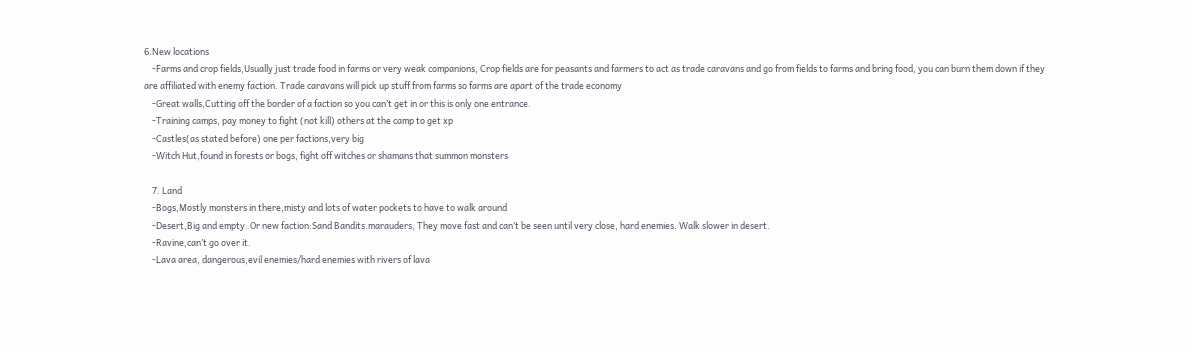6.New locations
    -Farms and crop fields,Usually just trade food in farms or very weak companions, Crop fields are for peasants and farmers to act as trade caravans and go from fields to farms and bring food, you can burn them down if they are affiliated with enemy faction. Trade caravans will pick up stuff from farms so farms are apart of the trade economy
    -Great walls,Cutting off the border of a faction so you can’t get in or this is only one entrance.
    -Training camps, pay money to fight (not kill) others at the camp to get xp
    -Castles(as stated before) one per factions,very big
    -Witch Hut,found in forests or bogs, fight off witches or shamans that summon monsters

    7. Land
    -Bogs,Mostly monsters in there,misty and lots of water pockets to have to walk around
    -Desert,Big and empty. Or new faction:Sand Bandits.marauders, They move fast and can’t be seen until very close, hard enemies. Walk slower in desert.
    -Ravine,can’t go over it.
    -Lava area, dangerous,evil enemies/hard enemies with rivers of lava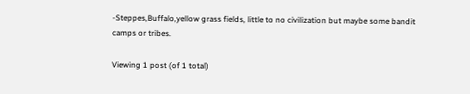-Steppes,Buffalo,yellow grass fields, little to no civilization but maybe some bandit camps or tribes.

Viewing 1 post (of 1 total)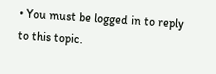• You must be logged in to reply to this topic.